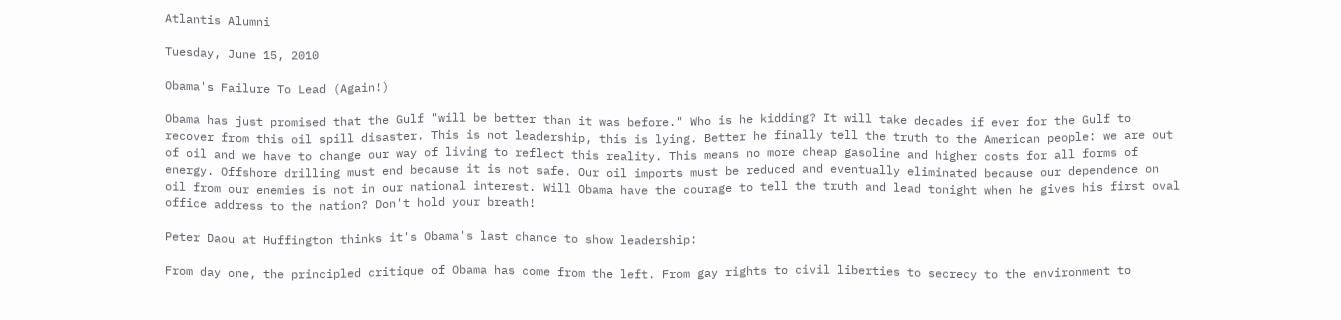Atlantis Alumni

Tuesday, June 15, 2010

Obama's Failure To Lead (Again!)

Obama has just promised that the Gulf "will be better than it was before." Who is he kidding? It will take decades if ever for the Gulf to recover from this oil spill disaster. This is not leadership, this is lying. Better he finally tell the truth to the American people: we are out of oil and we have to change our way of living to reflect this reality. This means no more cheap gasoline and higher costs for all forms of energy. Offshore drilling must end because it is not safe. Our oil imports must be reduced and eventually eliminated because our dependence on oil from our enemies is not in our national interest. Will Obama have the courage to tell the truth and lead tonight when he gives his first oval office address to the nation? Don't hold your breath!

Peter Daou at Huffington thinks it's Obama's last chance to show leadership:

From day one, the principled critique of Obama has come from the left. From gay rights to civil liberties to secrecy to the environment to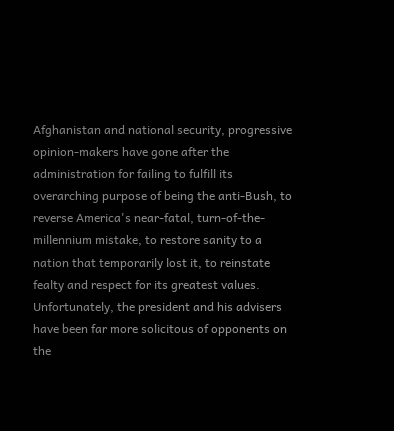Afghanistan and national security, progressive opinion-makers have gone after the administration for failing to fulfill its overarching purpose of being the anti-Bush, to reverse America's near-fatal, turn-of-the-millennium mistake, to restore sanity to a nation that temporarily lost it, to reinstate fealty and respect for its greatest values. Unfortunately, the president and his advisers have been far more solicitous of opponents on the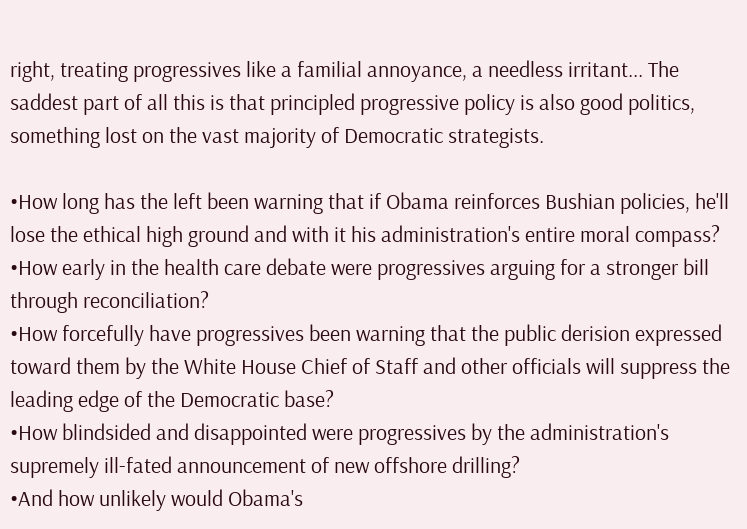right, treating progressives like a familial annoyance, a needless irritant... The saddest part of all this is that principled progressive policy is also good politics, something lost on the vast majority of Democratic strategists.

•How long has the left been warning that if Obama reinforces Bushian policies, he'll lose the ethical high ground and with it his administration's entire moral compass?
•How early in the health care debate were progressives arguing for a stronger bill through reconciliation?
•How forcefully have progressives been warning that the public derision expressed toward them by the White House Chief of Staff and other officials will suppress the leading edge of the Democratic base?
•How blindsided and disappointed were progressives by the administration's supremely ill-fated announcement of new offshore drilling?
•And how unlikely would Obama's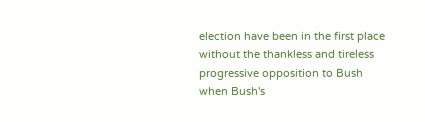election have been in the first place without the thankless and tireless progressive opposition to Bush when Bush's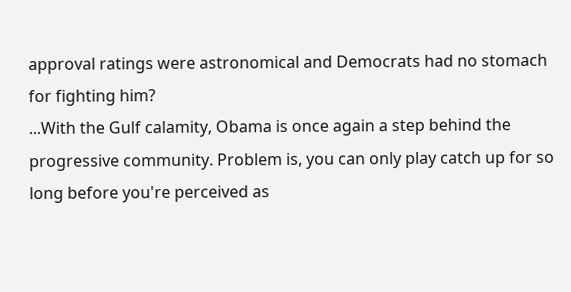approval ratings were astronomical and Democrats had no stomach for fighting him?
...With the Gulf calamity, Obama is once again a step behind the progressive community. Problem is, you can only play catch up for so long before you're perceived as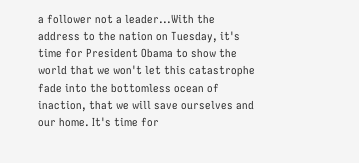a follower not a leader...With the address to the nation on Tuesday, it's time for President Obama to show the world that we won't let this catastrophe fade into the bottomless ocean of inaction, that we will save ourselves and our home. It's time for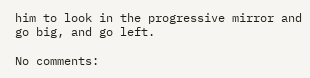him to look in the progressive mirror and go big, and go left.

No comments: